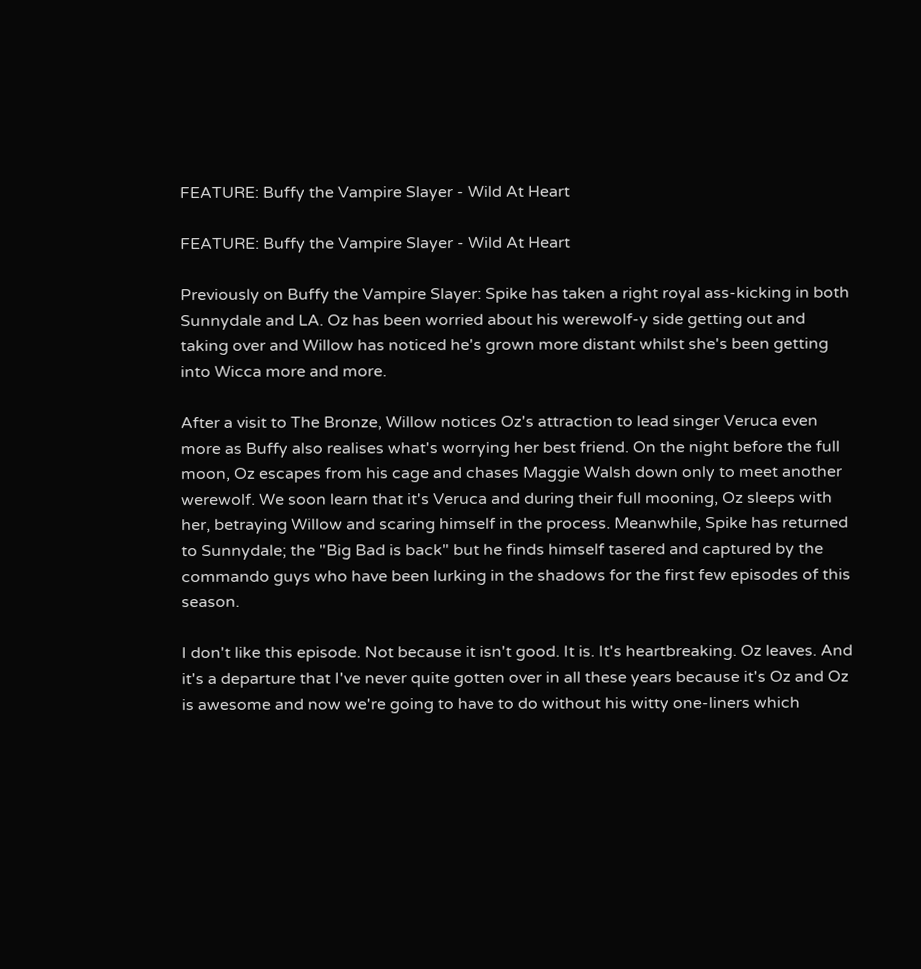FEATURE: Buffy the Vampire Slayer - Wild At Heart

FEATURE: Buffy the Vampire Slayer - Wild At Heart

Previously on Buffy the Vampire Slayer: Spike has taken a right royal ass-kicking in both Sunnydale and LA. Oz has been worried about his werewolf-y side getting out and taking over and Willow has noticed he's grown more distant whilst she's been getting into Wicca more and more.

After a visit to The Bronze, Willow notices Oz's attraction to lead singer Veruca even more as Buffy also realises what's worrying her best friend. On the night before the full moon, Oz escapes from his cage and chases Maggie Walsh down only to meet another werewolf. We soon learn that it's Veruca and during their full mooning, Oz sleeps with her, betraying Willow and scaring himself in the process. Meanwhile, Spike has returned to Sunnydale; the "Big Bad is back" but he finds himself tasered and captured by the commando guys who have been lurking in the shadows for the first few episodes of this season.

I don't like this episode. Not because it isn't good. It is. It's heartbreaking. Oz leaves. And it's a departure that I've never quite gotten over in all these years because it's Oz and Oz is awesome and now we're going to have to do without his witty one-liners which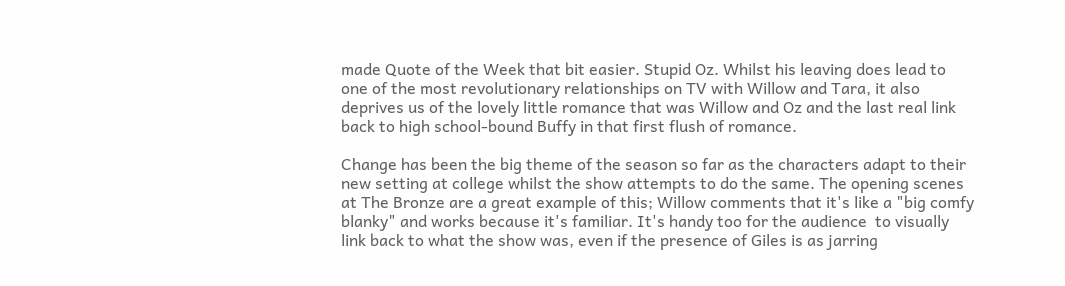made Quote of the Week that bit easier. Stupid Oz. Whilst his leaving does lead to one of the most revolutionary relationships on TV with Willow and Tara, it also deprives us of the lovely little romance that was Willow and Oz and the last real link back to high school-bound Buffy in that first flush of romance.

Change has been the big theme of the season so far as the characters adapt to their new setting at college whilst the show attempts to do the same. The opening scenes at The Bronze are a great example of this; Willow comments that it's like a "big comfy blanky" and works because it's familiar. It's handy too for the audience  to visually link back to what the show was, even if the presence of Giles is as jarring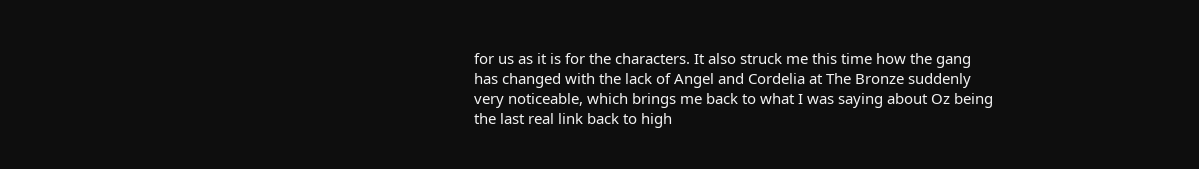for us as it is for the characters. It also struck me this time how the gang has changed with the lack of Angel and Cordelia at The Bronze suddenly very noticeable, which brings me back to what I was saying about Oz being the last real link back to high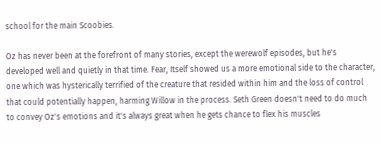school for the main Scoobies.

Oz has never been at the forefront of many stories, except the werewolf episodes, but he's developed well and quietly in that time. Fear, Itself showed us a more emotional side to the character, one which was hysterically terrified of the creature that resided within him and the loss of control that could potentially happen, harming Willow in the process. Seth Green doesn't need to do much to convey Oz's emotions and it's always great when he gets chance to flex his muscles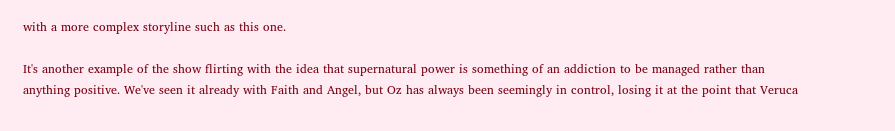with a more complex storyline such as this one.

It's another example of the show flirting with the idea that supernatural power is something of an addiction to be managed rather than anything positive. We've seen it already with Faith and Angel, but Oz has always been seemingly in control, losing it at the point that Veruca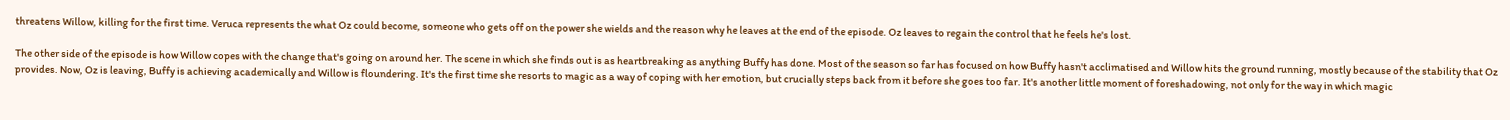threatens Willow, killing for the first time. Veruca represents the what Oz could become, someone who gets off on the power she wields and the reason why he leaves at the end of the episode. Oz leaves to regain the control that he feels he's lost.

The other side of the episode is how Willow copes with the change that's going on around her. The scene in which she finds out is as heartbreaking as anything Buffy has done. Most of the season so far has focused on how Buffy hasn't acclimatised and Willow hits the ground running, mostly because of the stability that Oz provides. Now, Oz is leaving, Buffy is achieving academically and Willow is floundering. It's the first time she resorts to magic as a way of coping with her emotion, but crucially steps back from it before she goes too far. It's another little moment of foreshadowing, not only for the way in which magic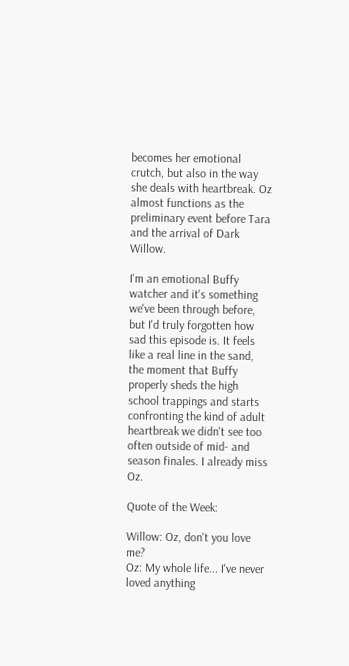becomes her emotional crutch, but also in the way she deals with heartbreak. Oz almost functions as the preliminary event before Tara and the arrival of Dark Willow.

I'm an emotional Buffy watcher and it's something we've been through before, but I'd truly forgotten how sad this episode is. It feels like a real line in the sand, the moment that Buffy properly sheds the high school trappings and starts confronting the kind of adult heartbreak we didn't see too often outside of mid- and season finales. I already miss Oz.

Quote of the Week:

Willow: Oz, don't you love me?
Oz: My whole life... I've never loved anything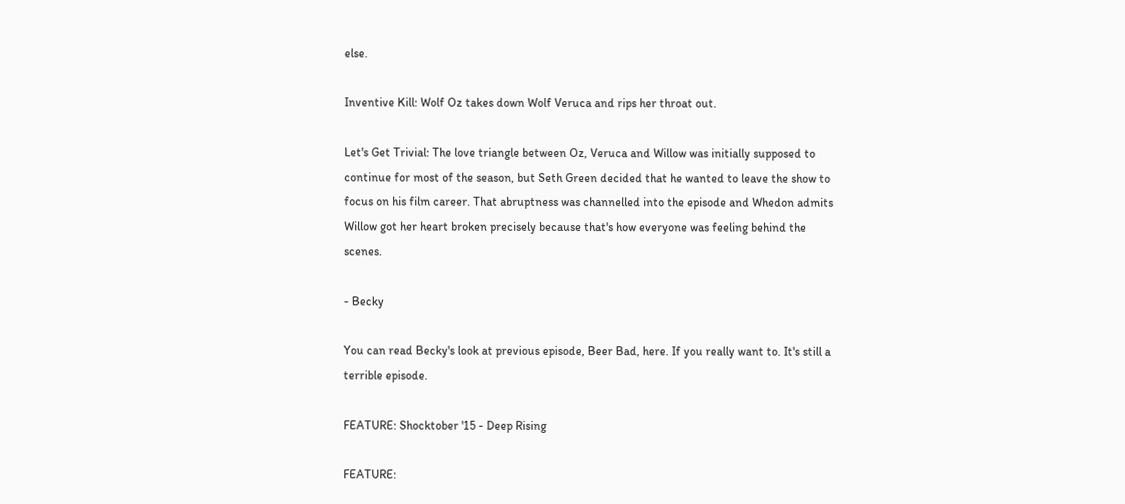else.

Inventive Kill: Wolf Oz takes down Wolf Veruca and rips her throat out.

Let's Get Trivial: The love triangle between Oz, Veruca and Willow was initially supposed to continue for most of the season, but Seth Green decided that he wanted to leave the show to focus on his film career. That abruptness was channelled into the episode and Whedon admits Willow got her heart broken precisely because that's how everyone was feeling behind the scenes.

- Becky

You can read Becky's look at previous episode, Beer Bad, here. If you really want to. It's still a terrible episode.

FEATURE: Shocktober '15 - Deep Rising

FEATURE: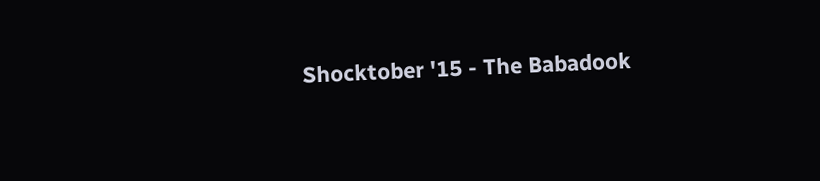Shocktober '15 - The Babadook